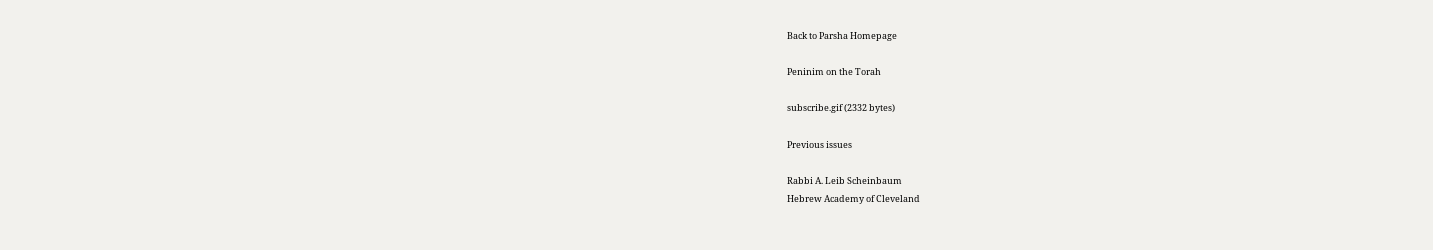Back to Parsha Homepage

Peninim on the Torah

subscribe.gif (2332 bytes)

Previous issues

Rabbi A. Leib Scheinbaum
Hebrew Academy of Cleveland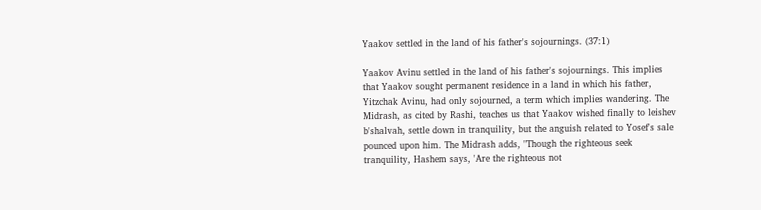Yaakov settled in the land of his father's sojournings. (37:1)

Yaakov Avinu settled in the land of his father's sojournings. This implies that Yaakov sought permanent residence in a land in which his father, Yitzchak Avinu, had only sojourned, a term which implies wandering. The Midrash, as cited by Rashi, teaches us that Yaakov wished finally to leishev b'shalvah, settle down in tranquility, but the anguish related to Yosef's sale pounced upon him. The Midrash adds, "Though the righteous seek tranquility, Hashem says, 'Are the righteous not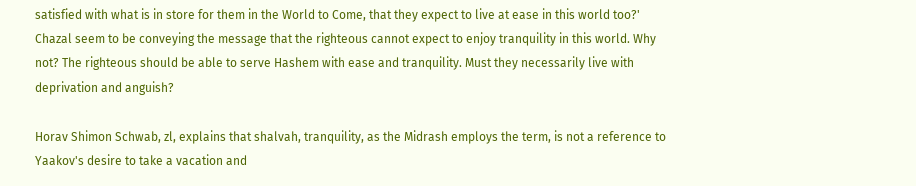satisfied with what is in store for them in the World to Come, that they expect to live at ease in this world too?' Chazal seem to be conveying the message that the righteous cannot expect to enjoy tranquility in this world. Why not? The righteous should be able to serve Hashem with ease and tranquility. Must they necessarily live with deprivation and anguish?

Horav Shimon Schwab, zl, explains that shalvah, tranquility, as the Midrash employs the term, is not a reference to Yaakov's desire to take a vacation and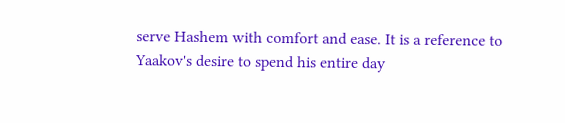serve Hashem with comfort and ease. It is a reference to Yaakov's desire to spend his entire day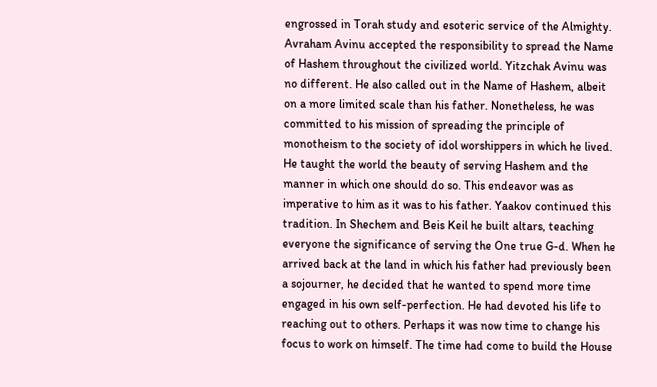engrossed in Torah study and esoteric service of the Almighty. Avraham Avinu accepted the responsibility to spread the Name of Hashem throughout the civilized world. Yitzchak Avinu was no different. He also called out in the Name of Hashem, albeit on a more limited scale than his father. Nonetheless, he was committed to his mission of spreading the principle of monotheism to the society of idol worshippers in which he lived. He taught the world the beauty of serving Hashem and the manner in which one should do so. This endeavor was as imperative to him as it was to his father. Yaakov continued this tradition. In Shechem and Beis Keil he built altars, teaching everyone the significance of serving the One true G-d. When he arrived back at the land in which his father had previously been a sojourner, he decided that he wanted to spend more time engaged in his own self-perfection. He had devoted his life to reaching out to others. Perhaps it was now time to change his focus to work on himself. The time had come to build the House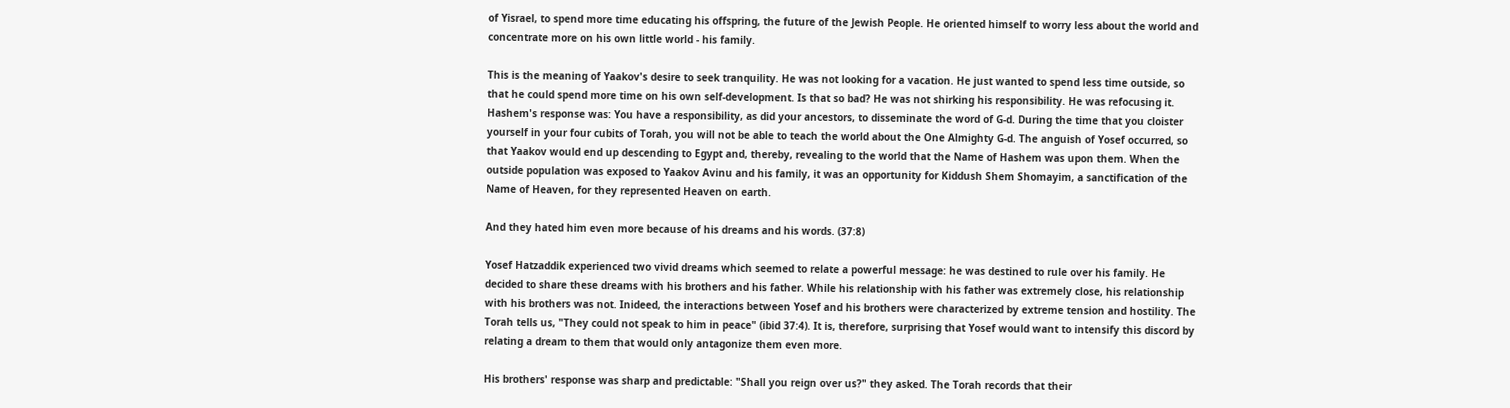of Yisrael, to spend more time educating his offspring, the future of the Jewish People. He oriented himself to worry less about the world and concentrate more on his own little world - his family.

This is the meaning of Yaakov's desire to seek tranquility. He was not looking for a vacation. He just wanted to spend less time outside, so that he could spend more time on his own self-development. Is that so bad? He was not shirking his responsibility. He was refocusing it. Hashem's response was: You have a responsibility, as did your ancestors, to disseminate the word of G-d. During the time that you cloister yourself in your four cubits of Torah, you will not be able to teach the world about the One Almighty G-d. The anguish of Yosef occurred, so that Yaakov would end up descending to Egypt and, thereby, revealing to the world that the Name of Hashem was upon them. When the outside population was exposed to Yaakov Avinu and his family, it was an opportunity for Kiddush Shem Shomayim, a sanctification of the Name of Heaven, for they represented Heaven on earth.

And they hated him even more because of his dreams and his words. (37:8)

Yosef Hatzaddik experienced two vivid dreams which seemed to relate a powerful message: he was destined to rule over his family. He decided to share these dreams with his brothers and his father. While his relationship with his father was extremely close, his relationship with his brothers was not. Inideed, the interactions between Yosef and his brothers were characterized by extreme tension and hostility. The Torah tells us, "They could not speak to him in peace" (ibid 37:4). It is, therefore, surprising that Yosef would want to intensify this discord by relating a dream to them that would only antagonize them even more.

His brothers' response was sharp and predictable: "Shall you reign over us?" they asked. The Torah records that their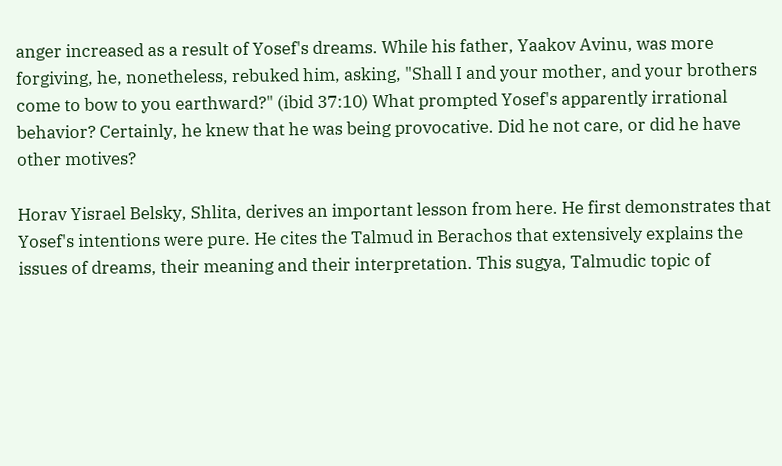anger increased as a result of Yosef's dreams. While his father, Yaakov Avinu, was more forgiving, he, nonetheless, rebuked him, asking, "Shall I and your mother, and your brothers come to bow to you earthward?" (ibid 37:10) What prompted Yosef's apparently irrational behavior? Certainly, he knew that he was being provocative. Did he not care, or did he have other motives?

Horav Yisrael Belsky, Shlita, derives an important lesson from here. He first demonstrates that Yosef's intentions were pure. He cites the Talmud in Berachos that extensively explains the issues of dreams, their meaning and their interpretation. This sugya, Talmudic topic of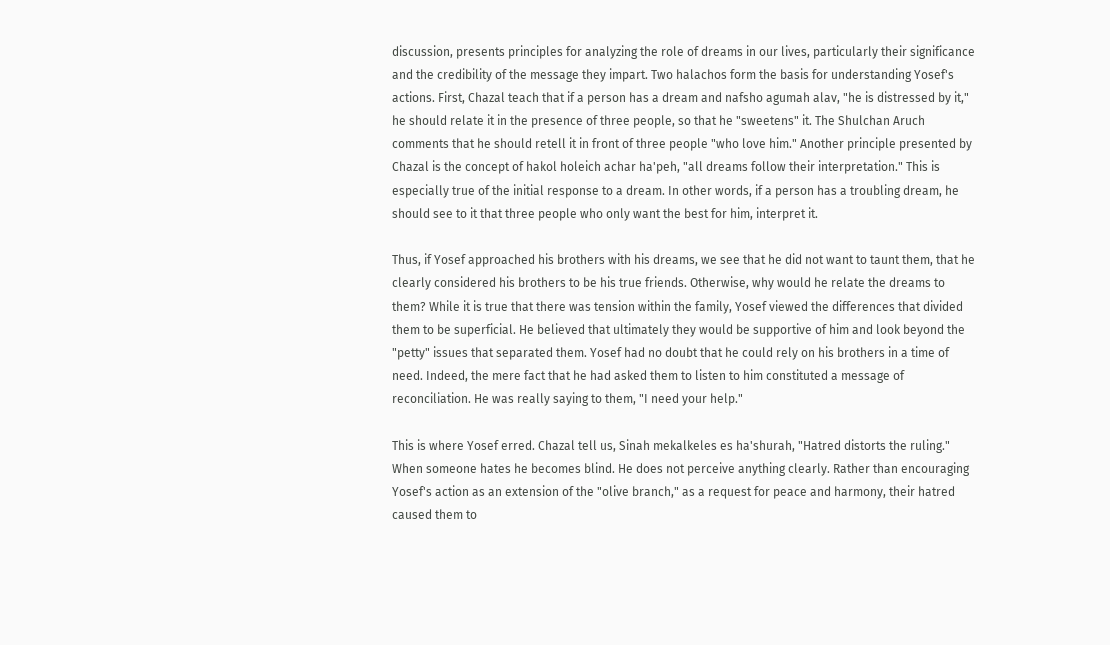discussion, presents principles for analyzing the role of dreams in our lives, particularly their significance and the credibility of the message they impart. Two halachos form the basis for understanding Yosef's actions. First, Chazal teach that if a person has a dream and nafsho agumah alav, "he is distressed by it," he should relate it in the presence of three people, so that he "sweetens" it. The Shulchan Aruch comments that he should retell it in front of three people "who love him." Another principle presented by Chazal is the concept of hakol holeich achar ha'peh, "all dreams follow their interpretation." This is especially true of the initial response to a dream. In other words, if a person has a troubling dream, he should see to it that three people who only want the best for him, interpret it.

Thus, if Yosef approached his brothers with his dreams, we see that he did not want to taunt them, that he clearly considered his brothers to be his true friends. Otherwise, why would he relate the dreams to them? While it is true that there was tension within the family, Yosef viewed the differences that divided them to be superficial. He believed that ultimately they would be supportive of him and look beyond the "petty" issues that separated them. Yosef had no doubt that he could rely on his brothers in a time of need. Indeed, the mere fact that he had asked them to listen to him constituted a message of reconciliation. He was really saying to them, "I need your help."

This is where Yosef erred. Chazal tell us, Sinah mekalkeles es ha'shurah, "Hatred distorts the ruling." When someone hates he becomes blind. He does not perceive anything clearly. Rather than encouraging Yosef's action as an extension of the "olive branch," as a request for peace and harmony, their hatred caused them to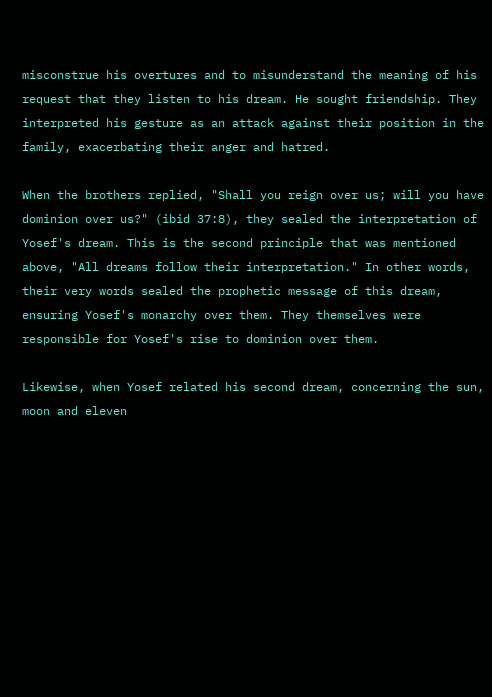misconstrue his overtures and to misunderstand the meaning of his request that they listen to his dream. He sought friendship. They interpreted his gesture as an attack against their position in the family, exacerbating their anger and hatred.

When the brothers replied, "Shall you reign over us; will you have dominion over us?" (ibid 37:8), they sealed the interpretation of Yosef's dream. This is the second principle that was mentioned above, "All dreams follow their interpretation." In other words, their very words sealed the prophetic message of this dream, ensuring Yosef's monarchy over them. They themselves were responsible for Yosef's rise to dominion over them.

Likewise, when Yosef related his second dream, concerning the sun, moon and eleven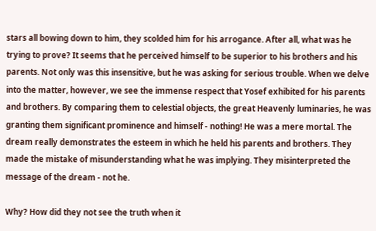stars all bowing down to him, they scolded him for his arrogance. After all, what was he trying to prove? It seems that he perceived himself to be superior to his brothers and his parents. Not only was this insensitive, but he was asking for serious trouble. When we delve into the matter, however, we see the immense respect that Yosef exhibited for his parents and brothers. By comparing them to celestial objects, the great Heavenly luminaries, he was granting them significant prominence and himself - nothing! He was a mere mortal. The dream really demonstrates the esteem in which he held his parents and brothers. They made the mistake of misunderstanding what he was implying. They misinterpreted the message of the dream - not he.

Why? How did they not see the truth when it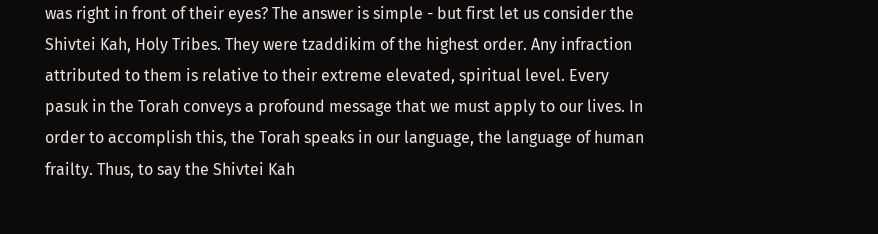was right in front of their eyes? The answer is simple - but first let us consider the Shivtei Kah, Holy Tribes. They were tzaddikim of the highest order. Any infraction attributed to them is relative to their extreme elevated, spiritual level. Every pasuk in the Torah conveys a profound message that we must apply to our lives. In order to accomplish this, the Torah speaks in our language, the language of human frailty. Thus, to say the Shivtei Kah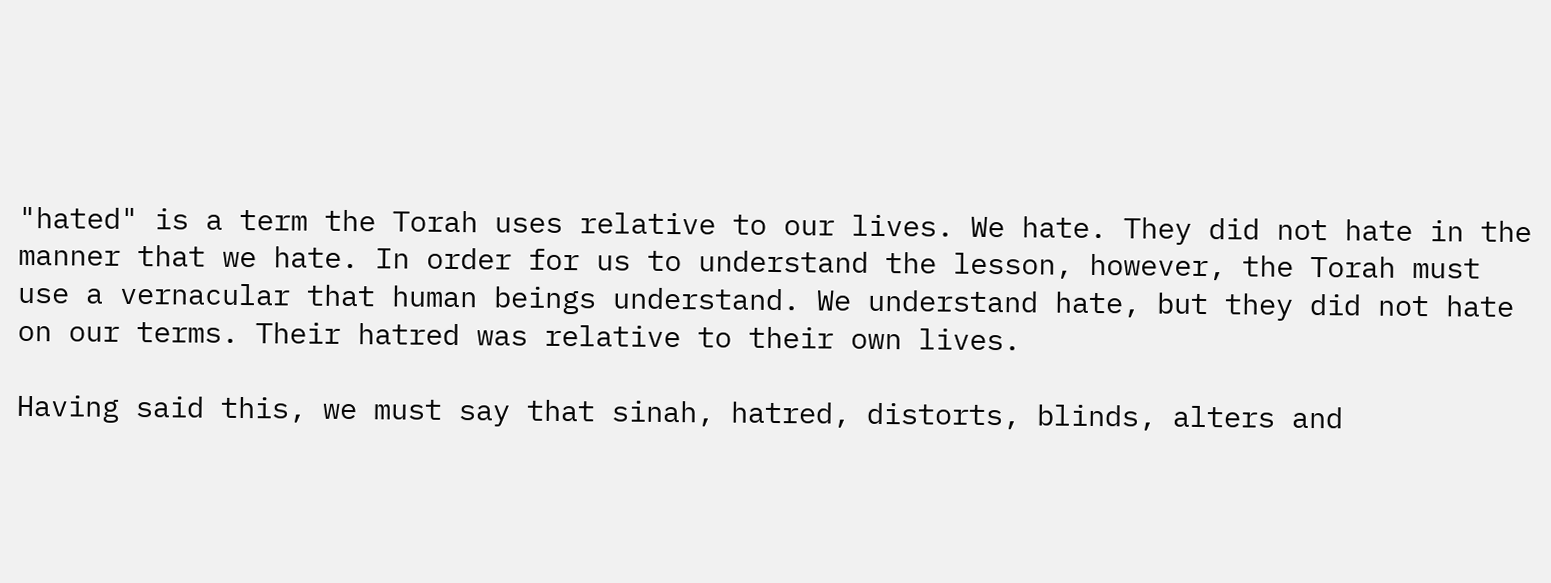"hated" is a term the Torah uses relative to our lives. We hate. They did not hate in the manner that we hate. In order for us to understand the lesson, however, the Torah must use a vernacular that human beings understand. We understand hate, but they did not hate on our terms. Their hatred was relative to their own lives.

Having said this, we must say that sinah, hatred, distorts, blinds, alters and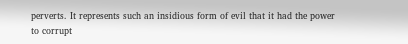perverts. It represents such an insidious form of evil that it had the power to corrupt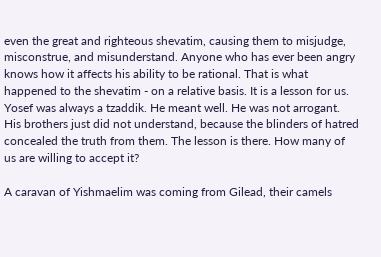even the great and righteous shevatim, causing them to misjudge, misconstrue, and misunderstand. Anyone who has ever been angry knows how it affects his ability to be rational. That is what happened to the shevatim - on a relative basis. It is a lesson for us. Yosef was always a tzaddik. He meant well. He was not arrogant. His brothers just did not understand, because the blinders of hatred concealed the truth from them. The lesson is there. How many of us are willing to accept it?

A caravan of Yishmaelim was coming from Gilead, their camels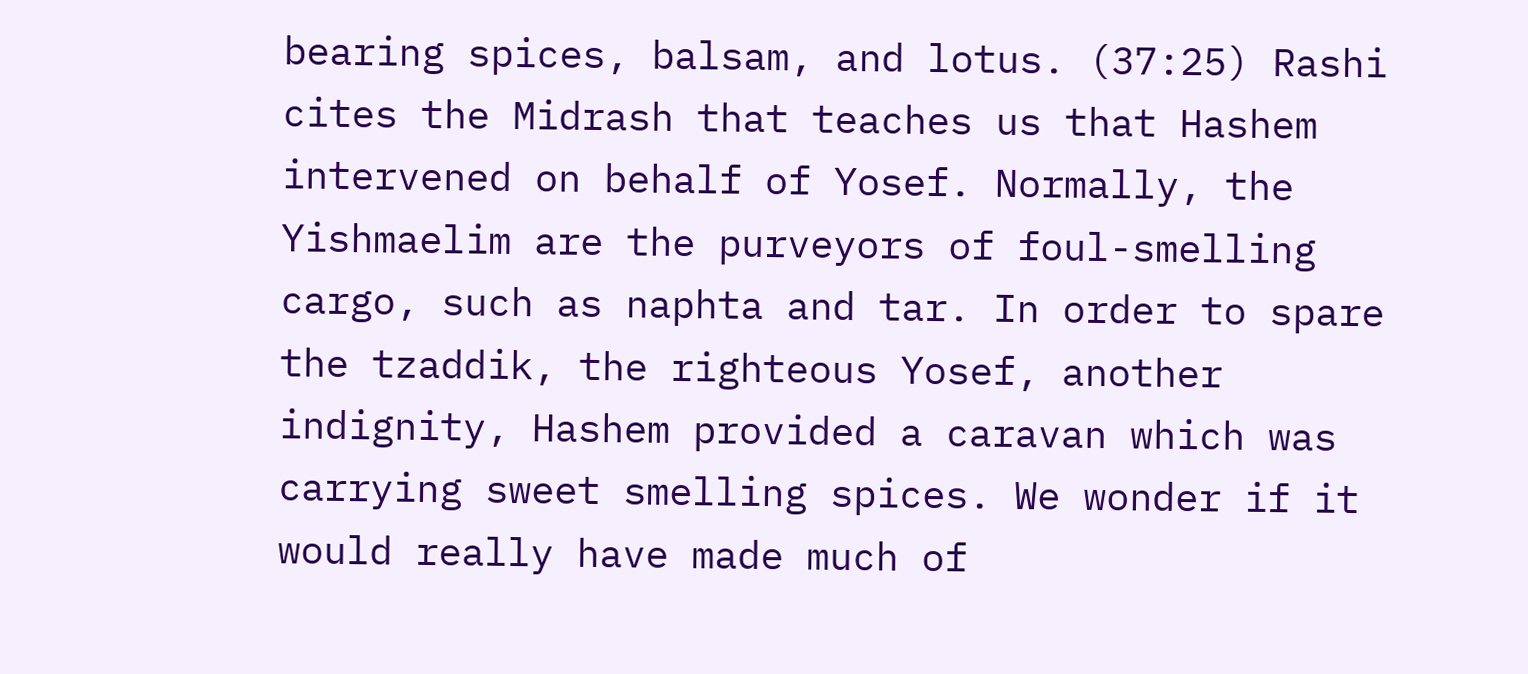bearing spices, balsam, and lotus. (37:25) Rashi cites the Midrash that teaches us that Hashem intervened on behalf of Yosef. Normally, the Yishmaelim are the purveyors of foul-smelling cargo, such as naphta and tar. In order to spare the tzaddik, the righteous Yosef, another indignity, Hashem provided a caravan which was carrying sweet smelling spices. We wonder if it would really have made much of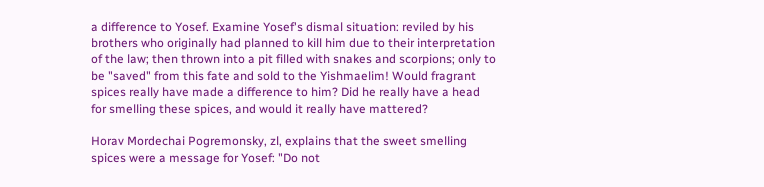a difference to Yosef. Examine Yosef's dismal situation: reviled by his brothers who originally had planned to kill him due to their interpretation of the law; then thrown into a pit filled with snakes and scorpions; only to be "saved" from this fate and sold to the Yishmaelim! Would fragrant spices really have made a difference to him? Did he really have a head for smelling these spices, and would it really have mattered?

Horav Mordechai Pogremonsky, zl, explains that the sweet smelling spices were a message for Yosef: "Do not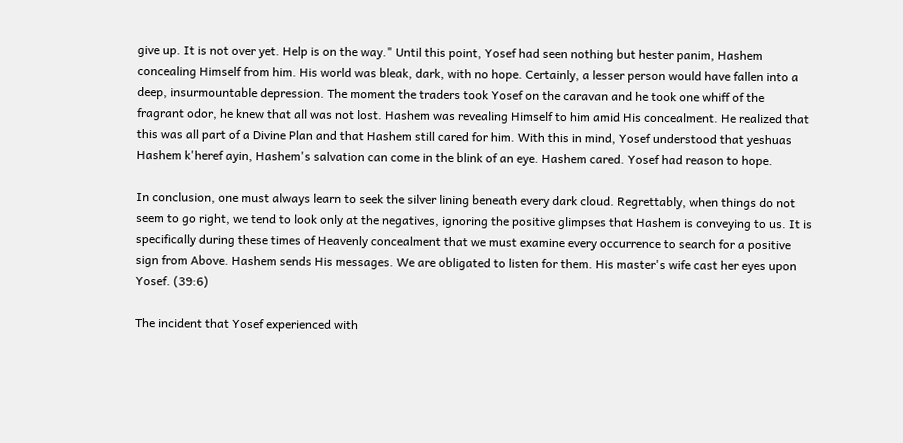give up. It is not over yet. Help is on the way." Until this point, Yosef had seen nothing but hester panim, Hashem concealing Himself from him. His world was bleak, dark, with no hope. Certainly, a lesser person would have fallen into a deep, insurmountable depression. The moment the traders took Yosef on the caravan and he took one whiff of the fragrant odor, he knew that all was not lost. Hashem was revealing Himself to him amid His concealment. He realized that this was all part of a Divine Plan and that Hashem still cared for him. With this in mind, Yosef understood that yeshuas Hashem k'heref ayin, Hashem's salvation can come in the blink of an eye. Hashem cared. Yosef had reason to hope.

In conclusion, one must always learn to seek the silver lining beneath every dark cloud. Regrettably, when things do not seem to go right, we tend to look only at the negatives, ignoring the positive glimpses that Hashem is conveying to us. It is specifically during these times of Heavenly concealment that we must examine every occurrence to search for a positive sign from Above. Hashem sends His messages. We are obligated to listen for them. His master's wife cast her eyes upon Yosef. (39:6)

The incident that Yosef experienced with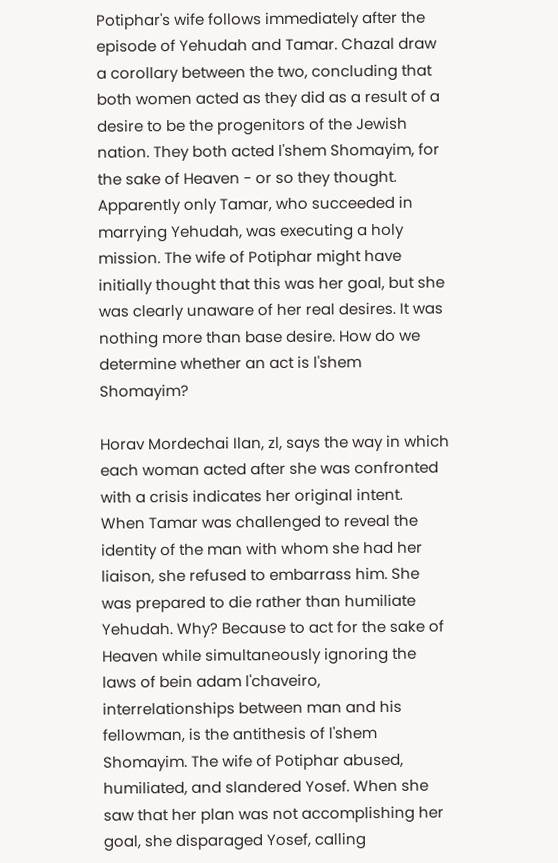Potiphar's wife follows immediately after the episode of Yehudah and Tamar. Chazal draw a corollary between the two, concluding that both women acted as they did as a result of a desire to be the progenitors of the Jewish nation. They both acted l'shem Shomayim, for the sake of Heaven - or so they thought. Apparently only Tamar, who succeeded in marrying Yehudah, was executing a holy mission. The wife of Potiphar might have initially thought that this was her goal, but she was clearly unaware of her real desires. It was nothing more than base desire. How do we determine whether an act is l'shem Shomayim?

Horav Mordechai Ilan, zl, says the way in which each woman acted after she was confronted with a crisis indicates her original intent. When Tamar was challenged to reveal the identity of the man with whom she had her liaison, she refused to embarrass him. She was prepared to die rather than humiliate Yehudah. Why? Because to act for the sake of Heaven while simultaneously ignoring the laws of bein adam l'chaveiro, interrelationships between man and his fellowman, is the antithesis of l'shem Shomayim. The wife of Potiphar abused, humiliated, and slandered Yosef. When she saw that her plan was not accomplishing her goal, she disparaged Yosef, calling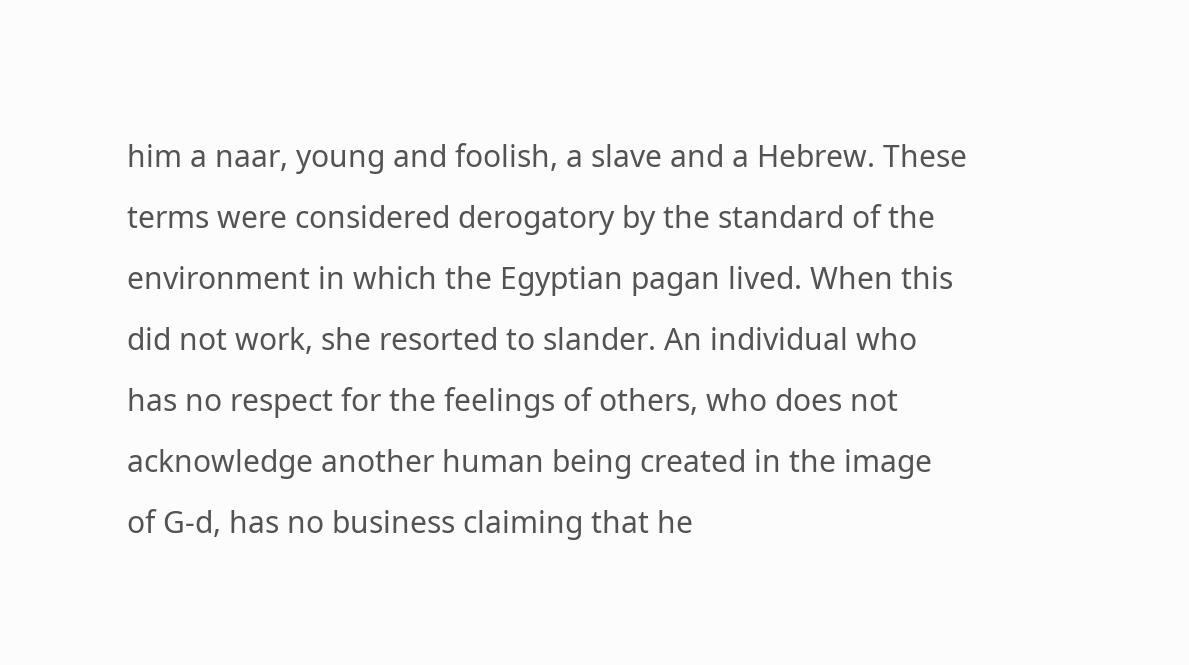him a naar, young and foolish, a slave and a Hebrew. These terms were considered derogatory by the standard of the environment in which the Egyptian pagan lived. When this did not work, she resorted to slander. An individual who has no respect for the feelings of others, who does not acknowledge another human being created in the image of G-d, has no business claiming that he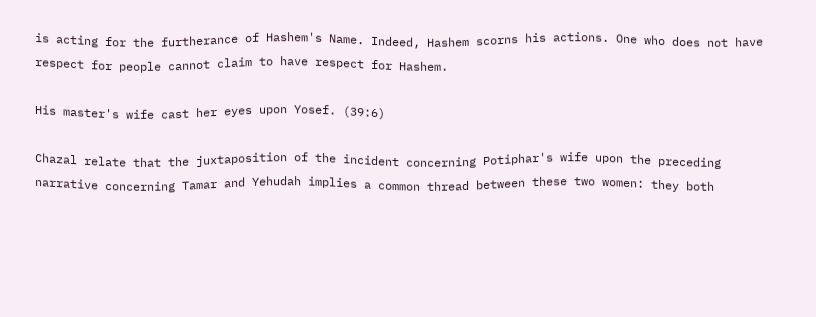is acting for the furtherance of Hashem's Name. Indeed, Hashem scorns his actions. One who does not have respect for people cannot claim to have respect for Hashem.

His master's wife cast her eyes upon Yosef. (39:6)

Chazal relate that the juxtaposition of the incident concerning Potiphar's wife upon the preceding narrative concerning Tamar and Yehudah implies a common thread between these two women: they both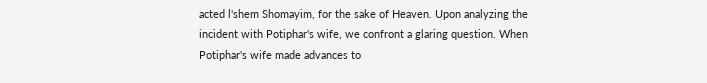acted l'shem Shomayim, for the sake of Heaven. Upon analyzing the incident with Potiphar's wife, we confront a glaring question. When Potiphar's wife made advances to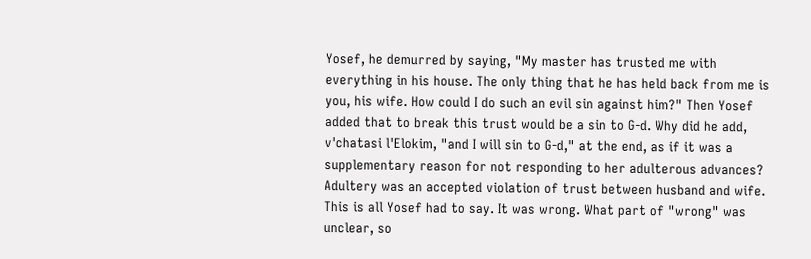Yosef, he demurred by saying, "My master has trusted me with everything in his house. The only thing that he has held back from me is you, his wife. How could I do such an evil sin against him?" Then Yosef added that to break this trust would be a sin to G-d. Why did he add, v'chatasi l'Elokim, "and I will sin to G-d," at the end, as if it was a supplementary reason for not responding to her adulterous advances? Adultery was an accepted violation of trust between husband and wife. This is all Yosef had to say. It was wrong. What part of "wrong" was unclear, so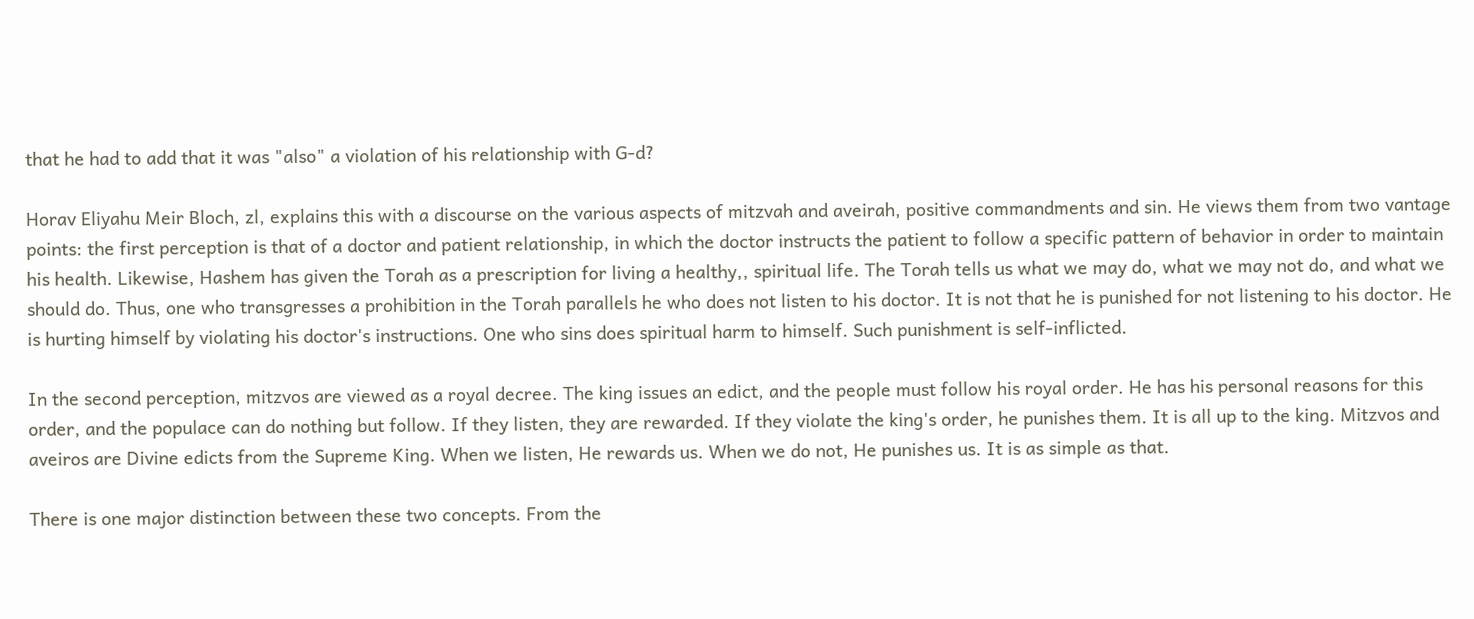that he had to add that it was "also" a violation of his relationship with G-d?

Horav Eliyahu Meir Bloch, zl, explains this with a discourse on the various aspects of mitzvah and aveirah, positive commandments and sin. He views them from two vantage points: the first perception is that of a doctor and patient relationship, in which the doctor instructs the patient to follow a specific pattern of behavior in order to maintain his health. Likewise, Hashem has given the Torah as a prescription for living a healthy,, spiritual life. The Torah tells us what we may do, what we may not do, and what we should do. Thus, one who transgresses a prohibition in the Torah parallels he who does not listen to his doctor. It is not that he is punished for not listening to his doctor. He is hurting himself by violating his doctor's instructions. One who sins does spiritual harm to himself. Such punishment is self-inflicted.

In the second perception, mitzvos are viewed as a royal decree. The king issues an edict, and the people must follow his royal order. He has his personal reasons for this order, and the populace can do nothing but follow. If they listen, they are rewarded. If they violate the king's order, he punishes them. It is all up to the king. Mitzvos and aveiros are Divine edicts from the Supreme King. When we listen, He rewards us. When we do not, He punishes us. It is as simple as that.

There is one major distinction between these two concepts. From the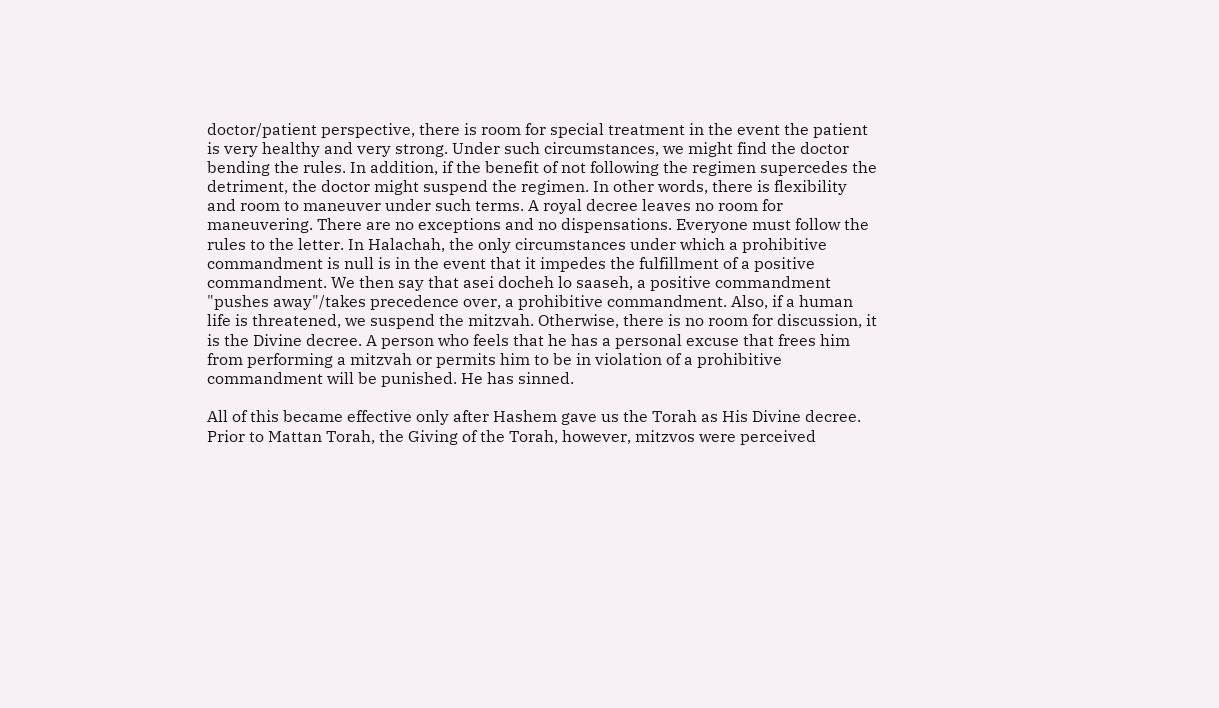doctor/patient perspective, there is room for special treatment in the event the patient is very healthy and very strong. Under such circumstances, we might find the doctor bending the rules. In addition, if the benefit of not following the regimen supercedes the detriment, the doctor might suspend the regimen. In other words, there is flexibility and room to maneuver under such terms. A royal decree leaves no room for maneuvering. There are no exceptions and no dispensations. Everyone must follow the rules to the letter. In Halachah, the only circumstances under which a prohibitive commandment is null is in the event that it impedes the fulfillment of a positive commandment. We then say that asei docheh lo saaseh, a positive commandment "pushes away"/takes precedence over, a prohibitive commandment. Also, if a human life is threatened, we suspend the mitzvah. Otherwise, there is no room for discussion, it is the Divine decree. A person who feels that he has a personal excuse that frees him from performing a mitzvah or permits him to be in violation of a prohibitive commandment will be punished. He has sinned.

All of this became effective only after Hashem gave us the Torah as His Divine decree. Prior to Mattan Torah, the Giving of the Torah, however, mitzvos were perceived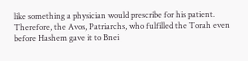like something a physician would prescribe for his patient. Therefore, the Avos, Patriarchs, who fulfilled the Torah even before Hashem gave it to Bnei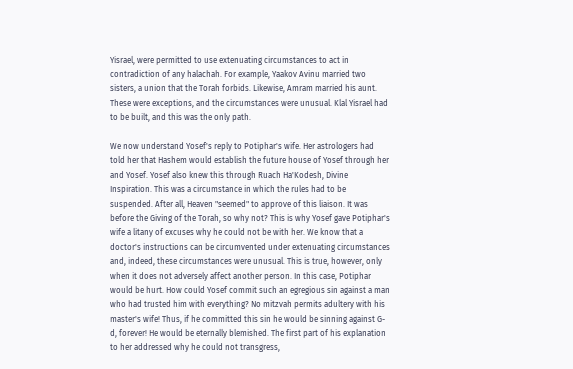Yisrael, were permitted to use extenuating circumstances to act in contradiction of any halachah. For example, Yaakov Avinu married two sisters, a union that the Torah forbids. Likewise, Amram married his aunt. These were exceptions, and the circumstances were unusual. Klal Yisrael had to be built, and this was the only path.

We now understand Yosef's reply to Potiphar's wife. Her astrologers had told her that Hashem would establish the future house of Yosef through her and Yosef. Yosef also knew this through Ruach Ha'Kodesh, Divine Inspiration. This was a circumstance in which the rules had to be suspended. After all, Heaven "seemed" to approve of this liaison. It was before the Giving of the Torah, so why not? This is why Yosef gave Potiphar's wife a litany of excuses why he could not be with her. We know that a doctor's instructions can be circumvented under extenuating circumstances and, indeed, these circumstances were unusual. This is true, however, only when it does not adversely affect another person. In this case, Potiphar would be hurt. How could Yosef commit such an egregious sin against a man who had trusted him with everything? No mitzvah permits adultery with his master's wife! Thus, if he committed this sin he would be sinning against G-d, forever! He would be eternally blemished. The first part of his explanation to her addressed why he could not transgress,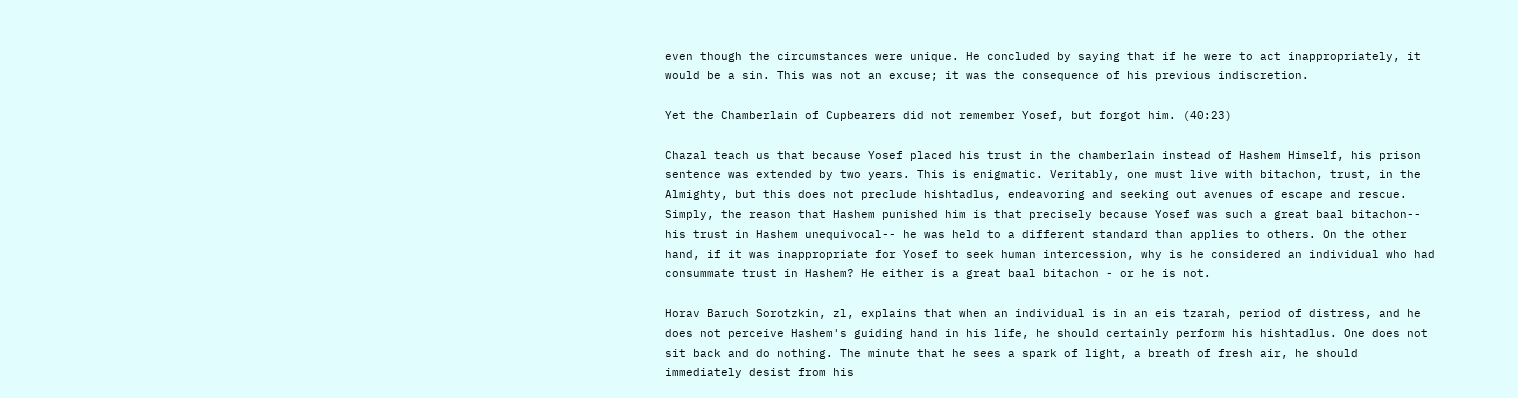even though the circumstances were unique. He concluded by saying that if he were to act inappropriately, it would be a sin. This was not an excuse; it was the consequence of his previous indiscretion.

Yet the Chamberlain of Cupbearers did not remember Yosef, but forgot him. (40:23)

Chazal teach us that because Yosef placed his trust in the chamberlain instead of Hashem Himself, his prison sentence was extended by two years. This is enigmatic. Veritably, one must live with bitachon, trust, in the Almighty, but this does not preclude hishtadlus, endeavoring and seeking out avenues of escape and rescue. Simply, the reason that Hashem punished him is that precisely because Yosef was such a great baal bitachon-- his trust in Hashem unequivocal-- he was held to a different standard than applies to others. On the other hand, if it was inappropriate for Yosef to seek human intercession, why is he considered an individual who had consummate trust in Hashem? He either is a great baal bitachon - or he is not.

Horav Baruch Sorotzkin, zl, explains that when an individual is in an eis tzarah, period of distress, and he does not perceive Hashem's guiding hand in his life, he should certainly perform his hishtadlus. One does not sit back and do nothing. The minute that he sees a spark of light, a breath of fresh air, he should immediately desist from his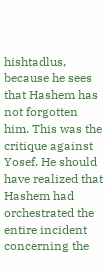hishtadlus, because he sees that Hashem has not forgotten him. This was the critique against Yosef. He should have realized that Hashem had orchestrated the entire incident concerning the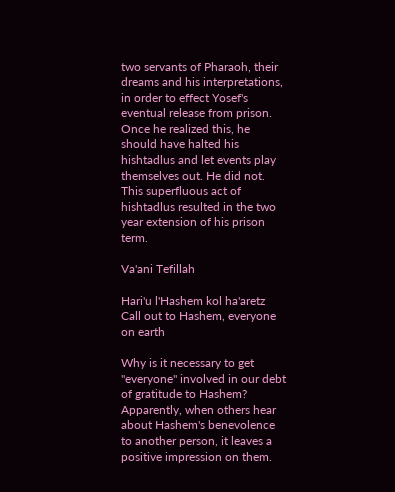two servants of Pharaoh, their dreams and his interpretations, in order to effect Yosef's eventual release from prison. Once he realized this, he should have halted his hishtadlus and let events play themselves out. He did not. This superfluous act of hishtadlus resulted in the two year extension of his prison term.

Va'ani Tefillah

Hari'u l'Hashem kol ha'aretz Call out to Hashem, everyone on earth

Why is it necessary to get "everyone" involved in our debt of gratitude to Hashem? Apparently, when others hear about Hashem's benevolence to another person, it leaves a positive impression on them.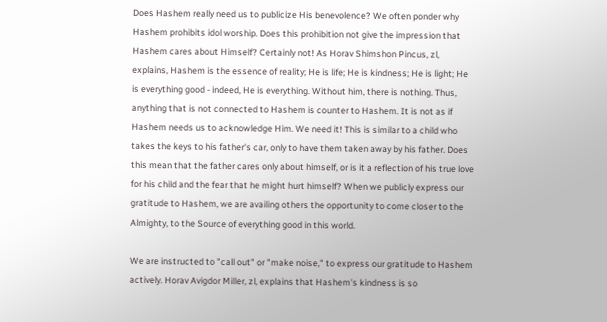Does Hashem really need us to publicize His benevolence? We often ponder why Hashem prohibits idol worship. Does this prohibition not give the impression that Hashem cares about Himself? Certainly not! As Horav Shimshon Pincus, zl, explains, Hashem is the essence of reality; He is life; He is kindness; He is light; He is everything good - indeed, He is everything. Without him, there is nothing. Thus, anything that is not connected to Hashem is counter to Hashem. It is not as if Hashem needs us to acknowledge Him. We need it! This is similar to a child who takes the keys to his father's car, only to have them taken away by his father. Does this mean that the father cares only about himself, or is it a reflection of his true love for his child and the fear that he might hurt himself? When we publicly express our gratitude to Hashem, we are availing others the opportunity to come closer to the Almighty, to the Source of everything good in this world.

We are instructed to "call out" or "make noise," to express our gratitude to Hashem actively. Horav Avigdor Miller, zl, explains that Hashem's kindness is so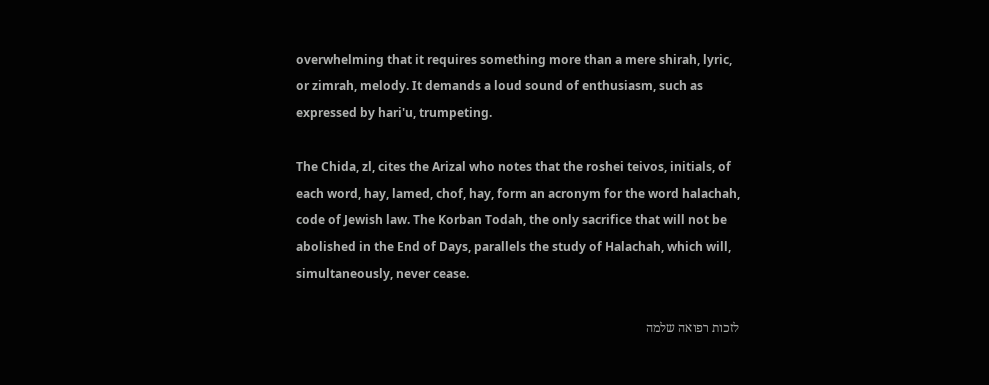overwhelming that it requires something more than a mere shirah, lyric, or zimrah, melody. It demands a loud sound of enthusiasm, such as expressed by hari'u, trumpeting.

The Chida, zl, cites the Arizal who notes that the roshei teivos, initials, of each word, hay, lamed, chof, hay, form an acronym for the word halachah, code of Jewish law. The Korban Todah, the only sacrifice that will not be abolished in the End of Days, parallels the study of Halachah, which will, simultaneously, never cease.

לזכות רפואה שלמה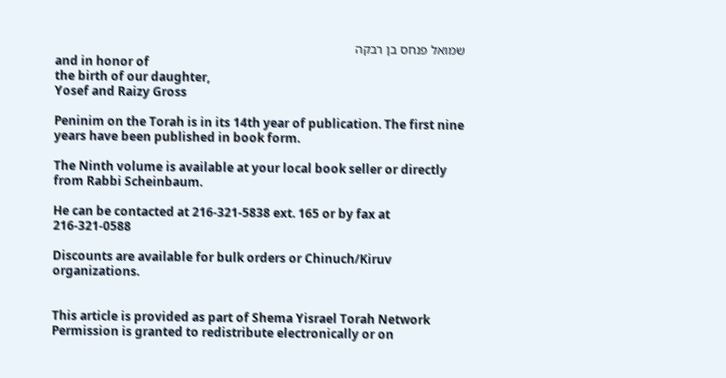שמואל פנחס בן רבקה
and in honor of
the birth of our daughter,
Yosef and Raizy Gross

Peninim on the Torah is in its 14th year of publication. The first nine years have been published in book form.

The Ninth volume is available at your local book seller or directly from Rabbi Scheinbaum.

He can be contacted at 216-321-5838 ext. 165 or by fax at 216-321-0588

Discounts are available for bulk orders or Chinuch/Kiruv organizations.


This article is provided as part of Shema Yisrael Torah Network
Permission is granted to redistribute electronically or on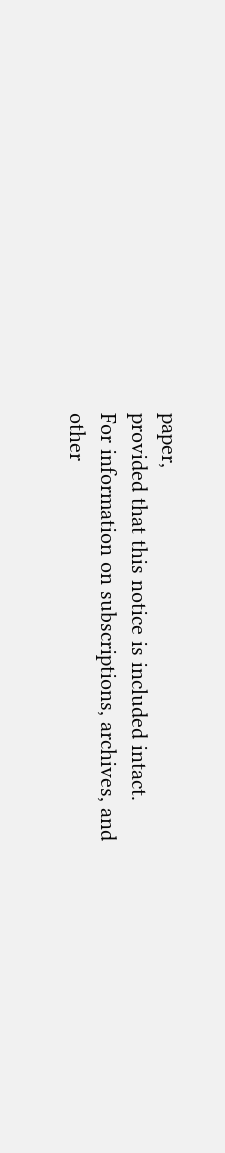paper,
provided that this notice is included intact.
For information on subscriptions, archives, and
other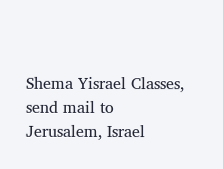Shema Yisrael Classes,
send mail to
Jerusalem, Israel